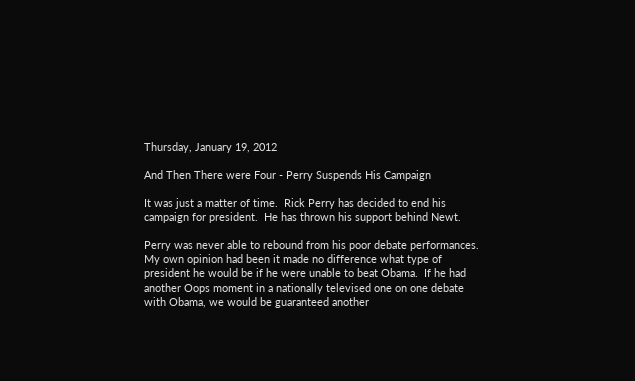Thursday, January 19, 2012

And Then There were Four - Perry Suspends His Campaign

It was just a matter of time.  Rick Perry has decided to end his campaign for president.  He has thrown his support behind Newt.

Perry was never able to rebound from his poor debate performances.  My own opinion had been it made no difference what type of president he would be if he were unable to beat Obama.  If he had another Oops moment in a nationally televised one on one debate with Obama, we would be guaranteed another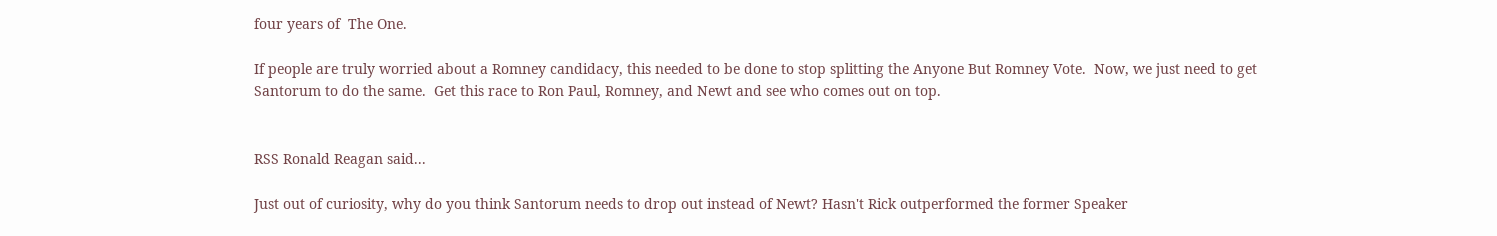four years of  The One.

If people are truly worried about a Romney candidacy, this needed to be done to stop splitting the Anyone But Romney Vote.  Now, we just need to get Santorum to do the same.  Get this race to Ron Paul, Romney, and Newt and see who comes out on top.


RSS Ronald Reagan said...

Just out of curiosity, why do you think Santorum needs to drop out instead of Newt? Hasn't Rick outperformed the former Speaker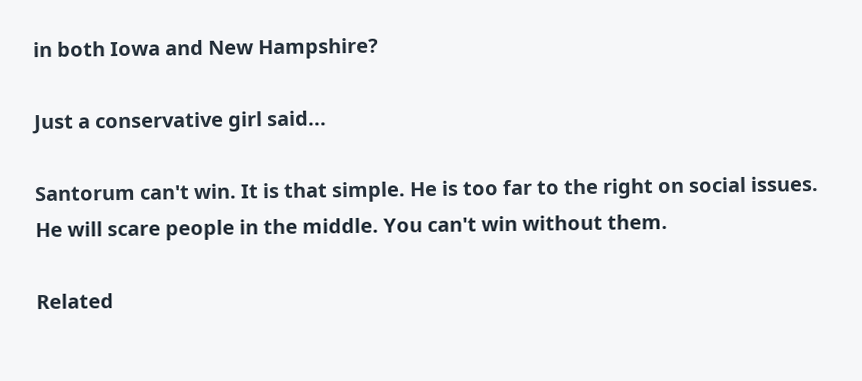in both Iowa and New Hampshire?

Just a conservative girl said...

Santorum can't win. It is that simple. He is too far to the right on social issues. He will scare people in the middle. You can't win without them.

Related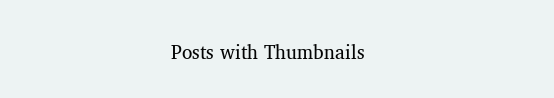Posts with Thumbnails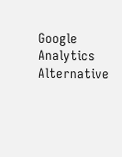Google Analytics Alternative